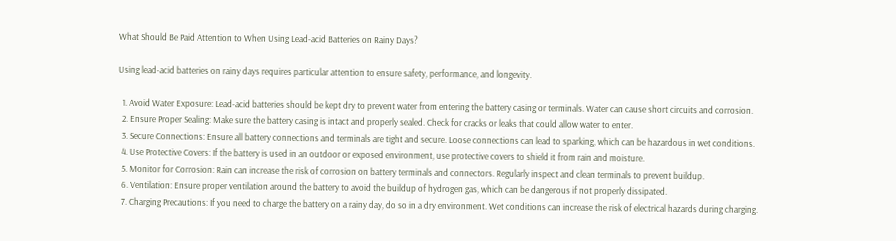What Should Be Paid Attention to When Using Lead-acid Batteries on Rainy Days?

Using lead-acid batteries on rainy days requires particular attention to ensure safety, performance, and longevity.

  1. Avoid Water Exposure: Lead-acid batteries should be kept dry to prevent water from entering the battery casing or terminals. Water can cause short circuits and corrosion.
  2. Ensure Proper Sealing: Make sure the battery casing is intact and properly sealed. Check for cracks or leaks that could allow water to enter.
  3. Secure Connections: Ensure all battery connections and terminals are tight and secure. Loose connections can lead to sparking, which can be hazardous in wet conditions.
  4. Use Protective Covers: If the battery is used in an outdoor or exposed environment, use protective covers to shield it from rain and moisture.
  5. Monitor for Corrosion: Rain can increase the risk of corrosion on battery terminals and connectors. Regularly inspect and clean terminals to prevent buildup.
  6. Ventilation: Ensure proper ventilation around the battery to avoid the buildup of hydrogen gas, which can be dangerous if not properly dissipated.
  7. Charging Precautions: If you need to charge the battery on a rainy day, do so in a dry environment. Wet conditions can increase the risk of electrical hazards during charging.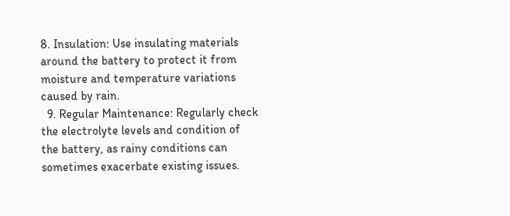8. Insulation: Use insulating materials around the battery to protect it from moisture and temperature variations caused by rain.
  9. Regular Maintenance: Regularly check the electrolyte levels and condition of the battery, as rainy conditions can sometimes exacerbate existing issues.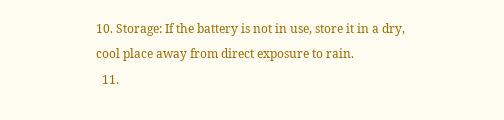10. Storage: If the battery is not in use, store it in a dry, cool place away from direct exposure to rain.
  11.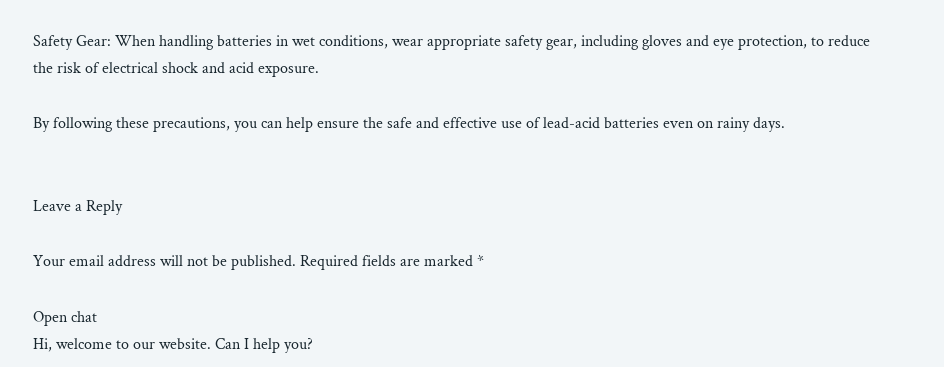Safety Gear: When handling batteries in wet conditions, wear appropriate safety gear, including gloves and eye protection, to reduce the risk of electrical shock and acid exposure.

By following these precautions, you can help ensure the safe and effective use of lead-acid batteries even on rainy days.


Leave a Reply

Your email address will not be published. Required fields are marked *

Open chat
Hi, welcome to our website. Can I help you?